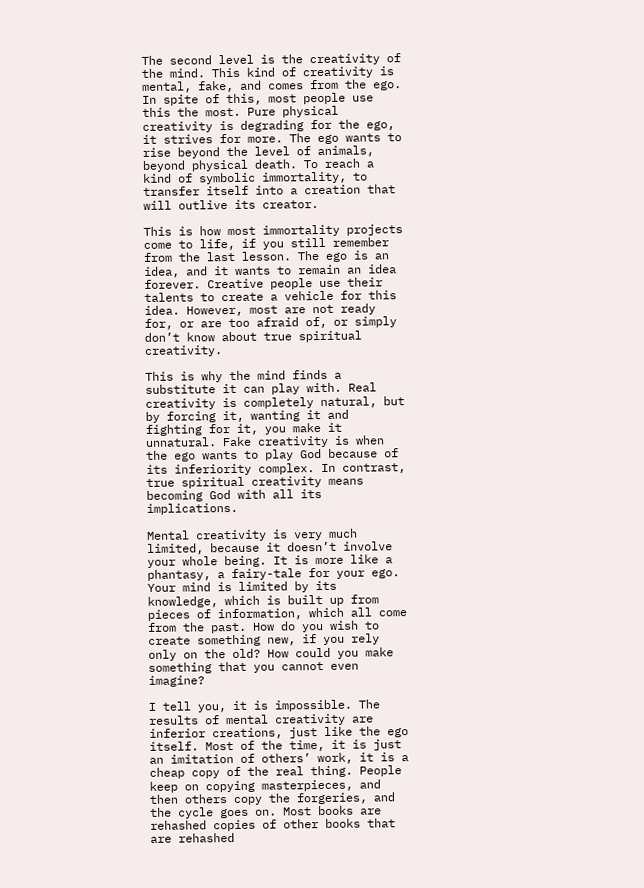The second level is the creativity of the mind. This kind of creativity is mental, fake, and comes from the ego. In spite of this, most people use this the most. Pure physical creativity is degrading for the ego, it strives for more. The ego wants to rise beyond the level of animals, beyond physical death. To reach a kind of symbolic immortality, to transfer itself into a creation that will outlive its creator.

This is how most immortality projects come to life, if you still remember from the last lesson. The ego is an idea, and it wants to remain an idea forever. Creative people use their talents to create a vehicle for this idea. However, most are not ready for, or are too afraid of, or simply don’t know about true spiritual creativity.

This is why the mind finds a substitute it can play with. Real creativity is completely natural, but by forcing it, wanting it and fighting for it, you make it unnatural. Fake creativity is when the ego wants to play God because of its inferiority complex. In contrast, true spiritual creativity means becoming God with all its implications.

Mental creativity is very much limited, because it doesn’t involve your whole being. It is more like a phantasy, a fairy-tale for your ego. Your mind is limited by its knowledge, which is built up from pieces of information, which all come from the past. How do you wish to create something new, if you rely only on the old? How could you make something that you cannot even imagine?

I tell you, it is impossible. The results of mental creativity are inferior creations, just like the ego itself. Most of the time, it is just an imitation of others’ work, it is a cheap copy of the real thing. People keep on copying masterpieces, and then others copy the forgeries, and the cycle goes on. Most books are rehashed copies of other books that are rehashed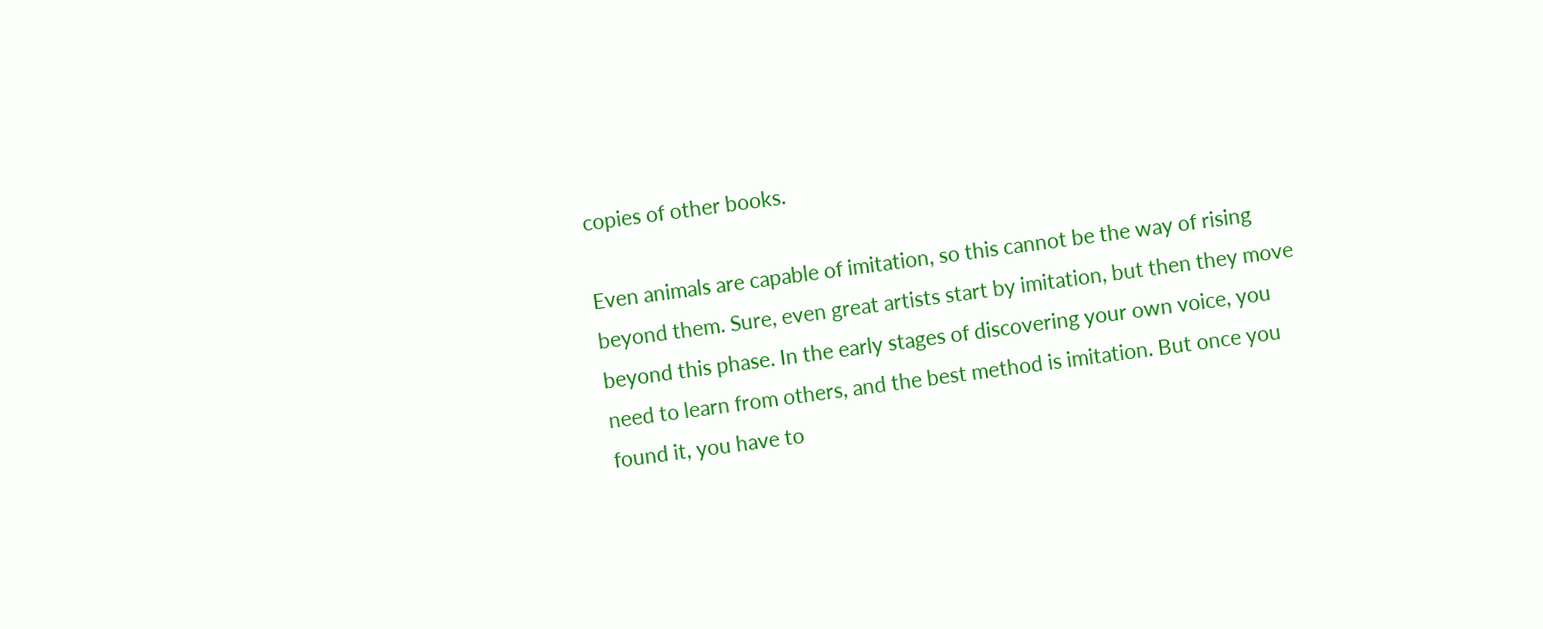copies of other books.

Even animals are capable of imitation, so this cannot be the way of rising beyond them. Sure, even great artists start by imitation, but then they move beyond this phase. In the early stages of discovering your own voice, you need to learn from others, and the best method is imitation. But once you found it, you have to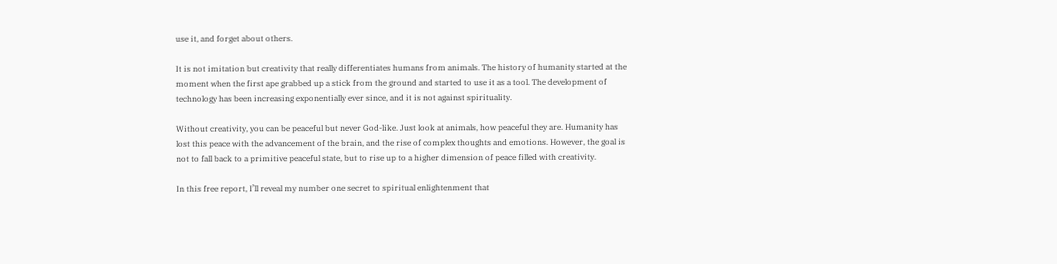use it, and forget about others.

It is not imitation but creativity that really differentiates humans from animals. The history of humanity started at the moment when the first ape grabbed up a stick from the ground and started to use it as a tool. The development of technology has been increasing exponentially ever since, and it is not against spirituality.

Without creativity, you can be peaceful but never God-like. Just look at animals, how peaceful they are. Humanity has lost this peace with the advancement of the brain, and the rise of complex thoughts and emotions. However, the goal is not to fall back to a primitive peaceful state, but to rise up to a higher dimension of peace filled with creativity.

In this free report, I’ll reveal my number one secret to spiritual enlightenment that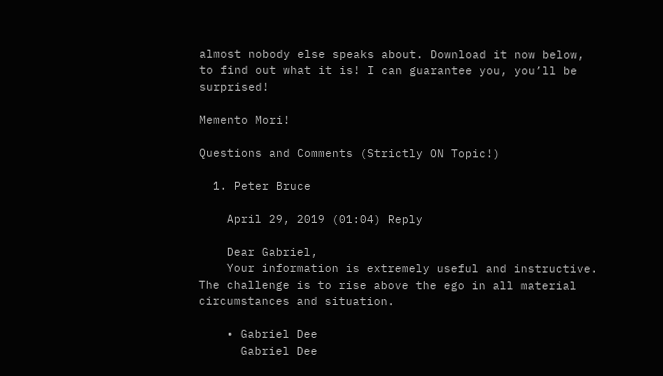almost nobody else speaks about. Download it now below, to find out what it is! I can guarantee you, you’ll be surprised!

Memento Mori!

Questions and Comments (Strictly ON Topic!)

  1. Peter Bruce

    April 29, 2019 (01:04) Reply

    Dear Gabriel,
    Your information is extremely useful and instructive. The challenge is to rise above the ego in all material circumstances and situation.

    • Gabriel Dee
      Gabriel Dee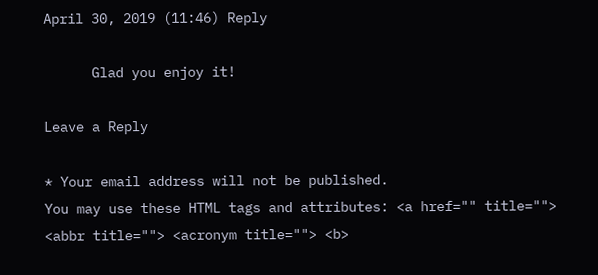April 30, 2019 (11:46) Reply

      Glad you enjoy it!

Leave a Reply

* Your email address will not be published.
You may use these HTML tags and attributes: <a href="" title=""> <abbr title=""> <acronym title=""> <b>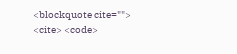<blockquote cite=""> <cite> <code>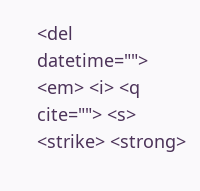<del datetime=""> <em> <i> <q cite=""> <s> <strike> <strong>